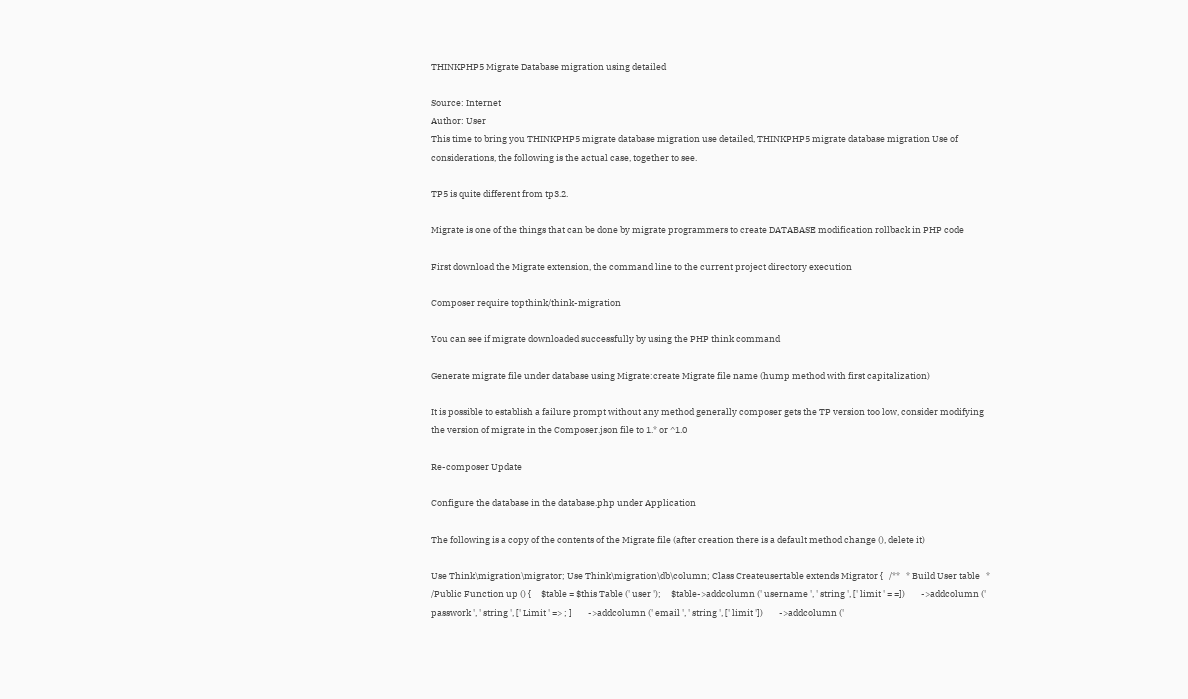THINKPHP5 Migrate Database migration using detailed

Source: Internet
Author: User
This time to bring you THINKPHP5 migrate database migration use detailed, THINKPHP5 migrate database migration Use of considerations, the following is the actual case, together to see.

TP5 is quite different from tp3.2.

Migrate is one of the things that can be done by migrate programmers to create DATABASE modification rollback in PHP code

First download the Migrate extension, the command line to the current project directory execution

Composer require topthink/think-migration

You can see if migrate downloaded successfully by using the PHP think command

Generate migrate file under database using Migrate:create Migrate file name (hump method with first capitalization)

It is possible to establish a failure prompt without any method generally composer gets the TP version too low, consider modifying the version of migrate in the Composer.json file to 1.* or ^1.0

Re-composer Update

Configure the database in the database.php under Application

The following is a copy of the contents of the Migrate file (after creation there is a default method change (), delete it)

Use Think\migration\migrator; Use Think\migration\db\column; Class Createusertable extends Migrator {   /**   * Build User table   *   /Public Function up () {     $table = $this Table (' user ');     $table->addcolumn (' username ', ' string ', [' limit ' = =])        ->addcolumn (' passwork ', ' string ', [' Limit ' => ; ]        ->addcolumn (' email ', ' string ', [' limit '])        ->addcolumn ('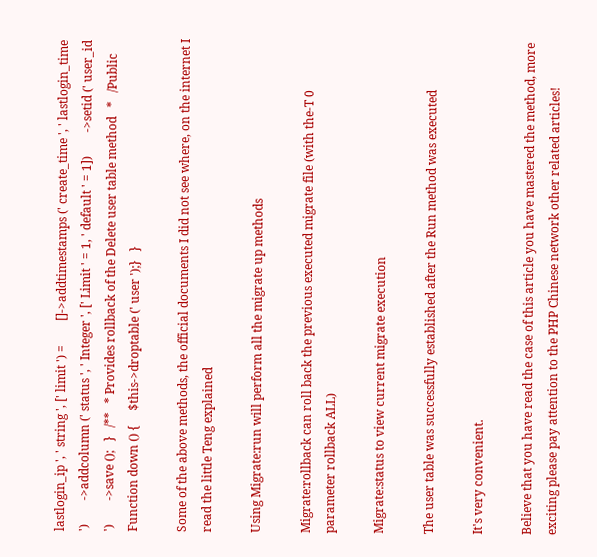lastlogin_ip ', ' string ', [' limit ') =        []->addtimestamps (' create_time ', ' lastlogin_time ')        ->addcolumn (' status ', ' Integer ', [' Limit ' = 1, ' default ' = 1])        ->setid (' user_id ')        ->save ();   }   /**   * Provides rollback of the Delete user table method   *   /Public Function down () {     $this->droptable (' user ');}   }

Some of the above methods, the official documents I did not see where, on the internet I read the little Teng explained

Using Migrate:run will perform all the migrate up methods

Migrate:rollback can roll back the previous executed migrate file (with the-T 0 parameter rollback ALL)

Migrate:status to view current migrate execution

The user table was successfully established after the Run method was executed

It's very convenient.

Believe that you have read the case of this article you have mastered the method, more exciting please pay attention to the PHP Chinese network other related articles!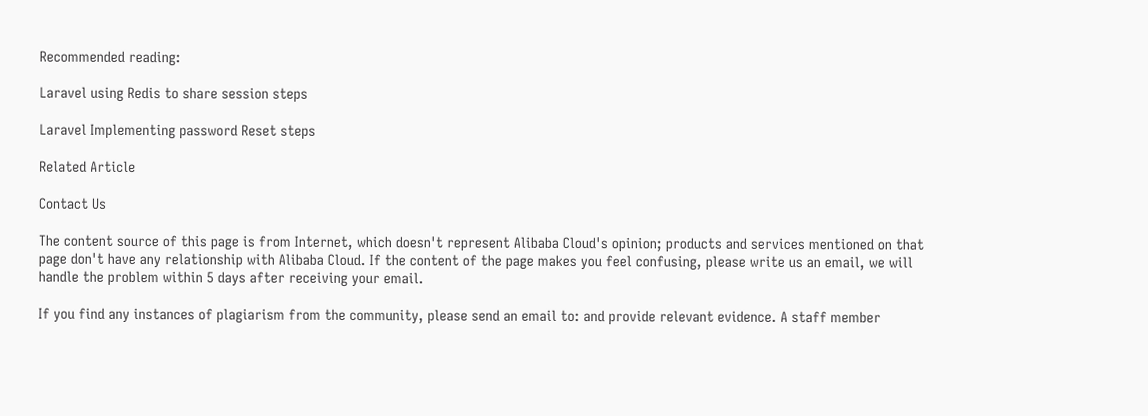Recommended reading:

Laravel using Redis to share session steps

Laravel Implementing password Reset steps

Related Article

Contact Us

The content source of this page is from Internet, which doesn't represent Alibaba Cloud's opinion; products and services mentioned on that page don't have any relationship with Alibaba Cloud. If the content of the page makes you feel confusing, please write us an email, we will handle the problem within 5 days after receiving your email.

If you find any instances of plagiarism from the community, please send an email to: and provide relevant evidence. A staff member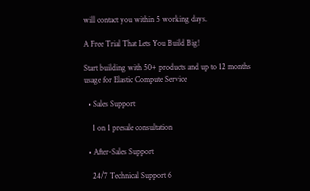will contact you within 5 working days.

A Free Trial That Lets You Build Big!

Start building with 50+ products and up to 12 months usage for Elastic Compute Service

  • Sales Support

    1 on 1 presale consultation

  • After-Sales Support

    24/7 Technical Support 6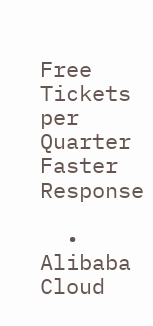Free Tickets per Quarter Faster Response

  • Alibaba Cloud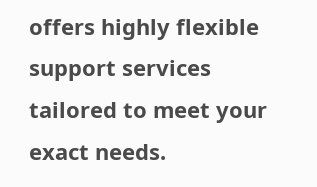offers highly flexible support services tailored to meet your exact needs.